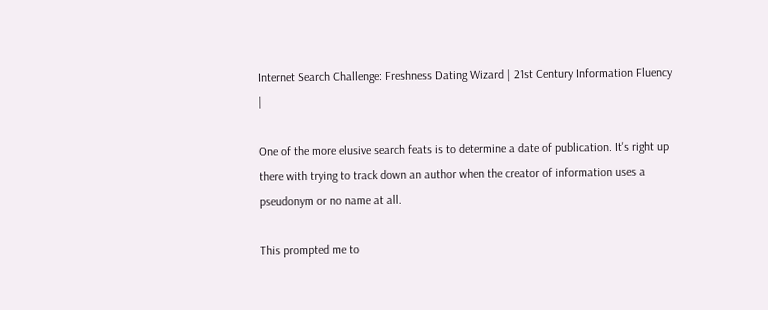Internet Search Challenge: Freshness Dating Wizard | 21st Century Information Fluency |

One of the more elusive search feats is to determine a date of publication. It's right up there with trying to track down an author when the creator of information uses a pseudonym or no name at all.

This prompted me to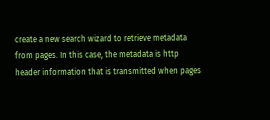create a new search wizard to retrieve metadata from pages. In this case, the metadata is http header information that is transmitted when pages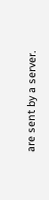are sent by a server.